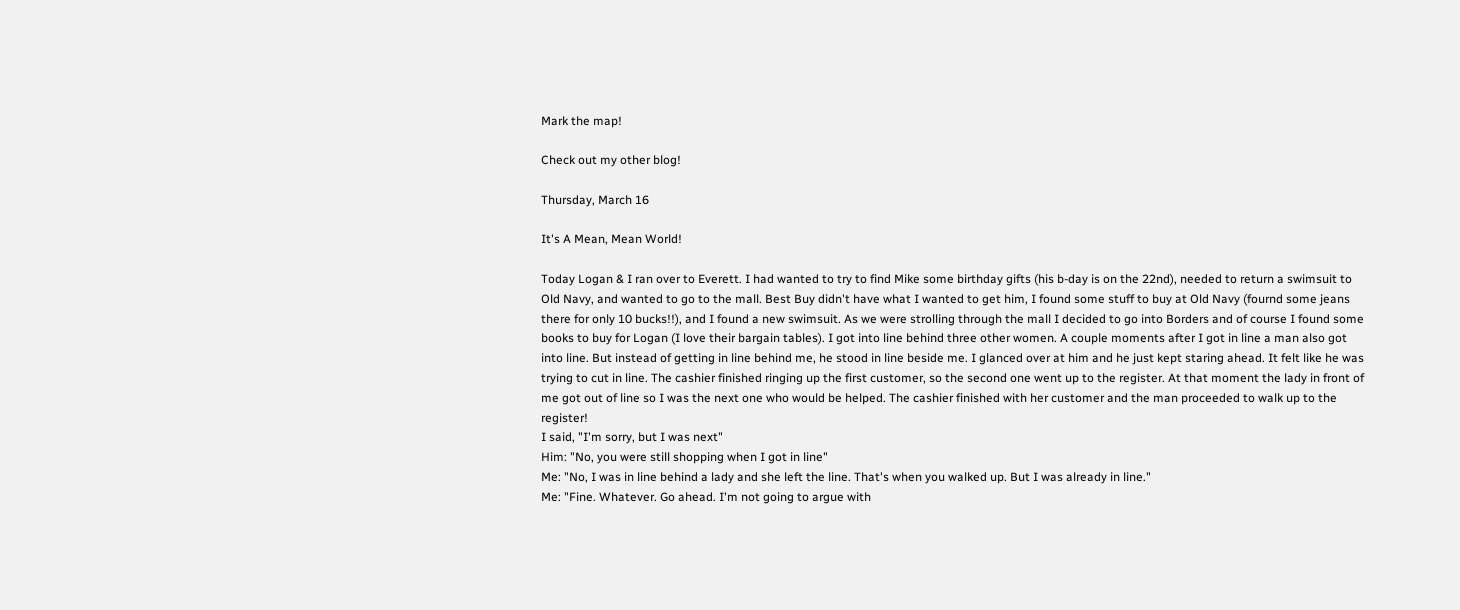Mark the map!

Check out my other blog!

Thursday, March 16

It's A Mean, Mean World!

Today Logan & I ran over to Everett. I had wanted to try to find Mike some birthday gifts (his b-day is on the 22nd), needed to return a swimsuit to Old Navy, and wanted to go to the mall. Best Buy didn't have what I wanted to get him, I found some stuff to buy at Old Navy (fournd some jeans there for only 10 bucks!!), and I found a new swimsuit. As we were strolling through the mall I decided to go into Borders and of course I found some books to buy for Logan (I love their bargain tables). I got into line behind three other women. A couple moments after I got in line a man also got into line. But instead of getting in line behind me, he stood in line beside me. I glanced over at him and he just kept staring ahead. It felt like he was trying to cut in line. The cashier finished ringing up the first customer, so the second one went up to the register. At that moment the lady in front of me got out of line so I was the next one who would be helped. The cashier finished with her customer and the man proceeded to walk up to the register!
I said, "I'm sorry, but I was next"
Him: "No, you were still shopping when I got in line"
Me: "No, I was in line behind a lady and she left the line. That's when you walked up. But I was already in line."
Me: "Fine. Whatever. Go ahead. I'm not going to argue with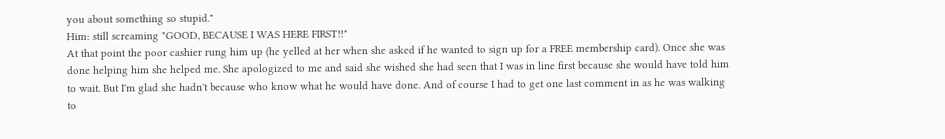you about something so stupid."
Him: still screaming "GOOD, BECAUSE I WAS HERE FIRST!!"
At that point the poor cashier rung him up (he yelled at her when she asked if he wanted to sign up for a FREE membership card). Once she was done helping him she helped me. She apologized to me and said she wished she had seen that I was in line first because she would have told him to wait. But I'm glad she hadn't because who know what he would have done. And of course I had to get one last comment in as he was walking to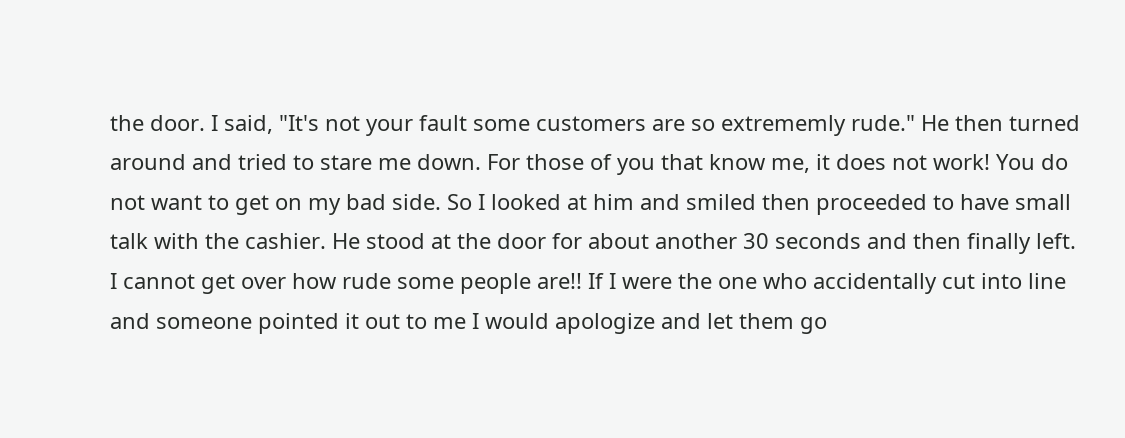the door. I said, "It's not your fault some customers are so extrememly rude." He then turned around and tried to stare me down. For those of you that know me, it does not work! You do not want to get on my bad side. So I looked at him and smiled then proceeded to have small talk with the cashier. He stood at the door for about another 30 seconds and then finally left.
I cannot get over how rude some people are!! If I were the one who accidentally cut into line and someone pointed it out to me I would apologize and let them go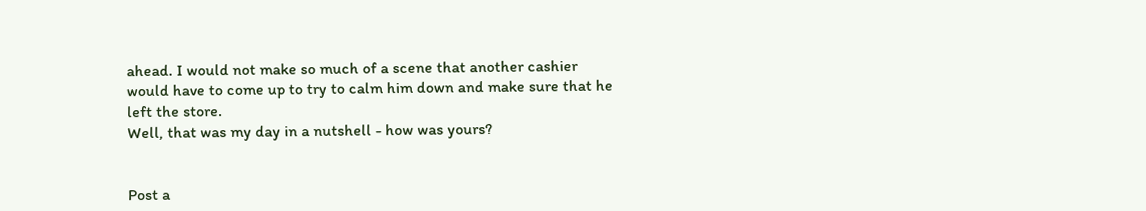ahead. I would not make so much of a scene that another cashier would have to come up to try to calm him down and make sure that he left the store.
Well, that was my day in a nutshell - how was yours?


Post a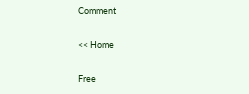Comment

<< Home

Free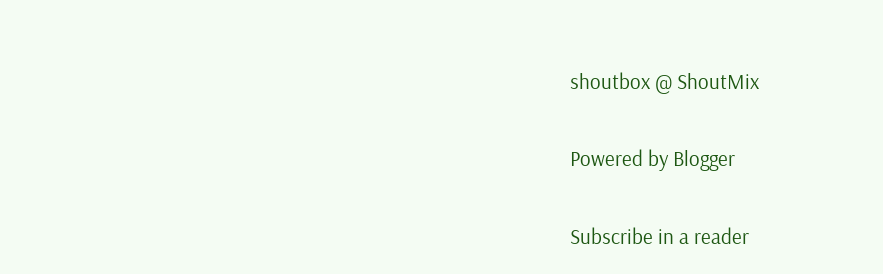shoutbox @ ShoutMix

Powered by Blogger

Subscribe in a reader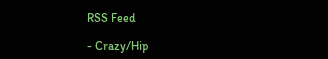RSS Feed

- Crazy/Hip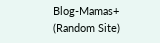Blog-Mamas+
(Random Site)